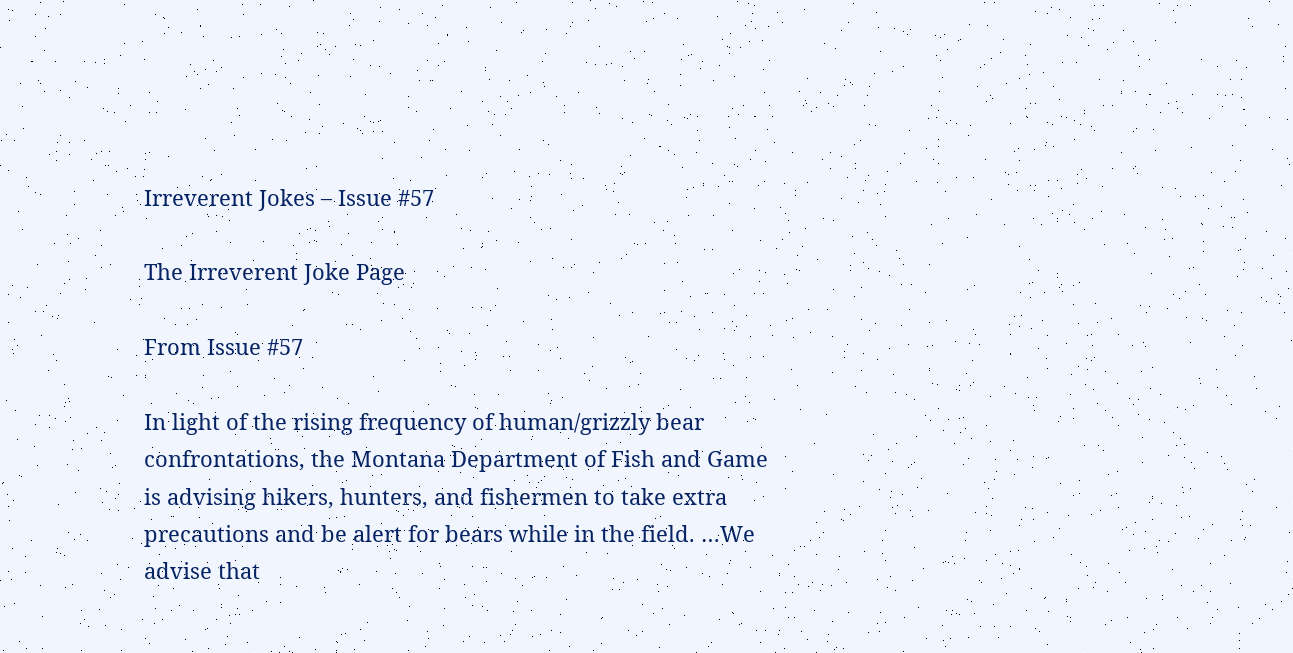Irreverent Jokes – Issue #57

The Irreverent Joke Page

From Issue #57

In light of the rising frequency of human/grizzly bear confrontations, the Montana Department of Fish and Game is advising hikers, hunters, and fishermen to take extra precautions and be alert for bears while in the field. …We advise that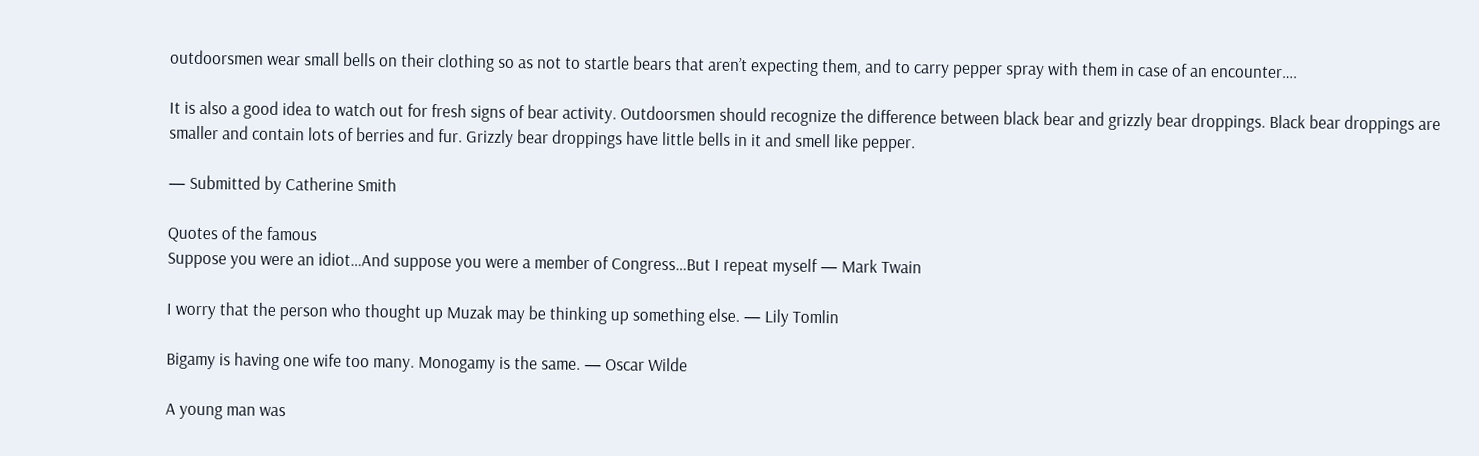outdoorsmen wear small bells on their clothing so as not to startle bears that aren’t expecting them, and to carry pepper spray with them in case of an encounter….

It is also a good idea to watch out for fresh signs of bear activity. Outdoorsmen should recognize the difference between black bear and grizzly bear droppings. Black bear droppings are smaller and contain lots of berries and fur. Grizzly bear droppings have little bells in it and smell like pepper.

— Submitted by Catherine Smith

Quotes of the famous
Suppose you were an idiot…And suppose you were a member of Congress…But I repeat myself — Mark Twain

I worry that the person who thought up Muzak may be thinking up something else. — Lily Tomlin

Bigamy is having one wife too many. Monogamy is the same. — Oscar Wilde

A young man was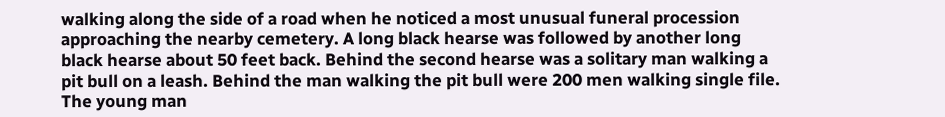walking along the side of a road when he noticed a most unusual funeral procession approaching the nearby cemetery. A long black hearse was followed by another long black hearse about 50 feet back. Behind the second hearse was a solitary man walking a pit bull on a leash. Behind the man walking the pit bull were 200 men walking single file. The young man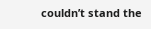couldn’t stand the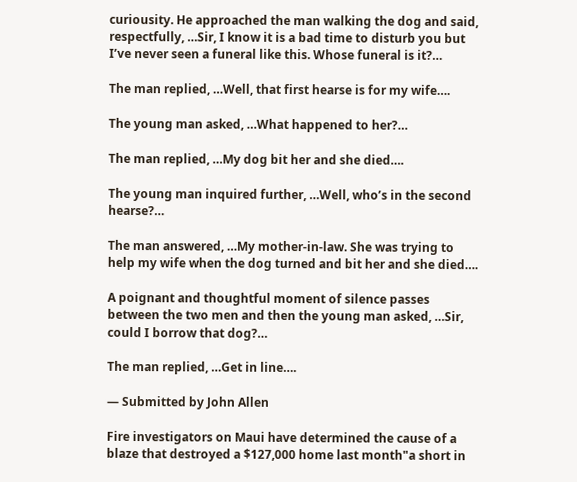curiousity. He approached the man walking the dog and said, respectfully, …Sir, I know it is a bad time to disturb you but I’ve never seen a funeral like this. Whose funeral is it?…

The man replied, …Well, that first hearse is for my wife….

The young man asked, …What happened to her?…

The man replied, …My dog bit her and she died….

The young man inquired further, …Well, who’s in the second hearse?…

The man answered, …My mother-in-law. She was trying to help my wife when the dog turned and bit her and she died….

A poignant and thoughtful moment of silence passes between the two men and then the young man asked, …Sir, could I borrow that dog?…

The man replied, …Get in line….

— Submitted by John Allen

Fire investigators on Maui have determined the cause of a blaze that destroyed a $127,000 home last month"a short in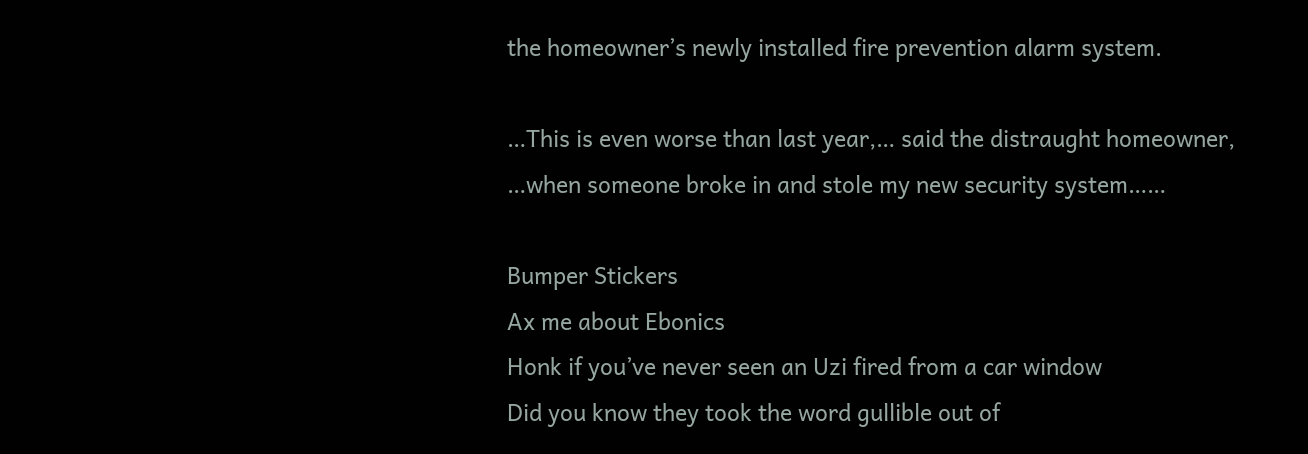the homeowner’s newly installed fire prevention alarm system.

…This is even worse than last year,… said the distraught homeowner, …when someone broke in and stole my new security system……

Bumper Stickers
Ax me about Ebonics
Honk if you’ve never seen an Uzi fired from a car window
Did you know they took the word gullible out of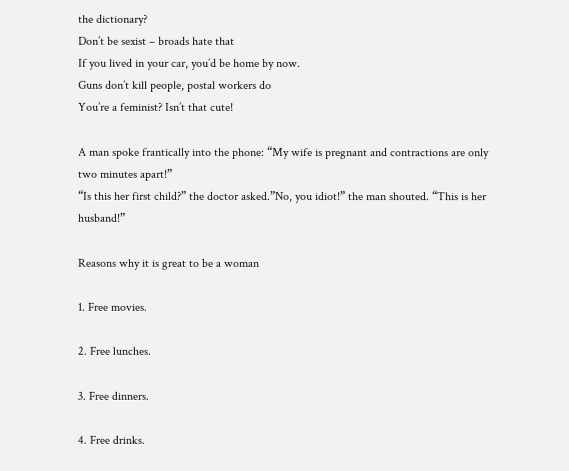the dictionary?
Don’t be sexist – broads hate that
If you lived in your car, you’d be home by now.
Guns don’t kill people, postal workers do
You’re a feminist? Isn’t that cute!

A man spoke frantically into the phone: “My wife is pregnant and contractions are only two minutes apart!”
“Is this her first child?” the doctor asked.”No, you idiot!” the man shouted. “This is her husband!”

Reasons why it is great to be a woman

1. Free movies.

2. Free lunches.

3. Free dinners.

4. Free drinks.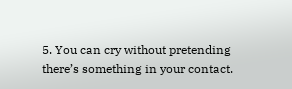5. You can cry without pretending there’s something in your contact.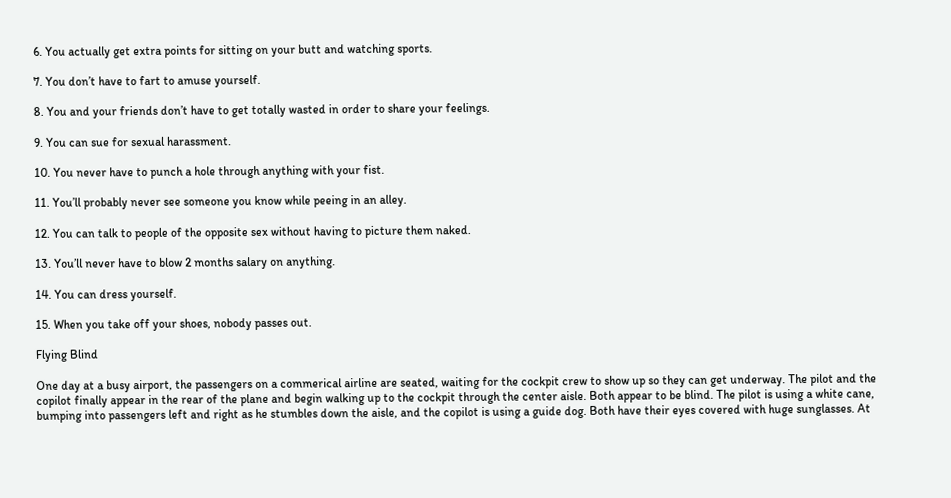6. You actually get extra points for sitting on your butt and watching sports.

7. You don’t have to fart to amuse yourself.

8. You and your friends don’t have to get totally wasted in order to share your feelings.

9. You can sue for sexual harassment.

10. You never have to punch a hole through anything with your fist.

11. You’ll probably never see someone you know while peeing in an alley.

12. You can talk to people of the opposite sex without having to picture them naked.

13. You’ll never have to blow 2 months salary on anything.

14. You can dress yourself.

15. When you take off your shoes, nobody passes out.

Flying Blind

One day at a busy airport, the passengers on a commerical airline are seated, waiting for the cockpit crew to show up so they can get underway. The pilot and the copilot finally appear in the rear of the plane and begin walking up to the cockpit through the center aisle. Both appear to be blind. The pilot is using a white cane, bumping into passengers left and right as he stumbles down the aisle, and the copilot is using a guide dog. Both have their eyes covered with huge sunglasses. At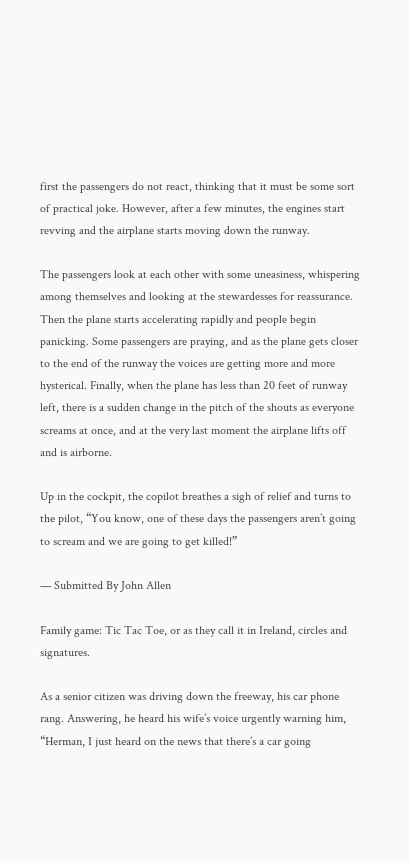first the passengers do not react, thinking that it must be some sort of practical joke. However, after a few minutes, the engines start revving and the airplane starts moving down the runway.

The passengers look at each other with some uneasiness, whispering among themselves and looking at the stewardesses for reassurance. Then the plane starts accelerating rapidly and people begin panicking. Some passengers are praying, and as the plane gets closer to the end of the runway the voices are getting more and more hysterical. Finally, when the plane has less than 20 feet of runway left, there is a sudden change in the pitch of the shouts as everyone screams at once, and at the very last moment the airplane lifts off and is airborne.

Up in the cockpit, the copilot breathes a sigh of relief and turns to the pilot, “You know, one of these days the passengers aren’t going to scream and we are going to get killed!”

— Submitted By John Allen

Family game: Tic Tac Toe, or as they call it in Ireland, circles and signatures.

As a senior citizen was driving down the freeway, his car phone rang. Answering, he heard his wife’s voice urgently warning him, “Herman, I just heard on the news that there’s a car going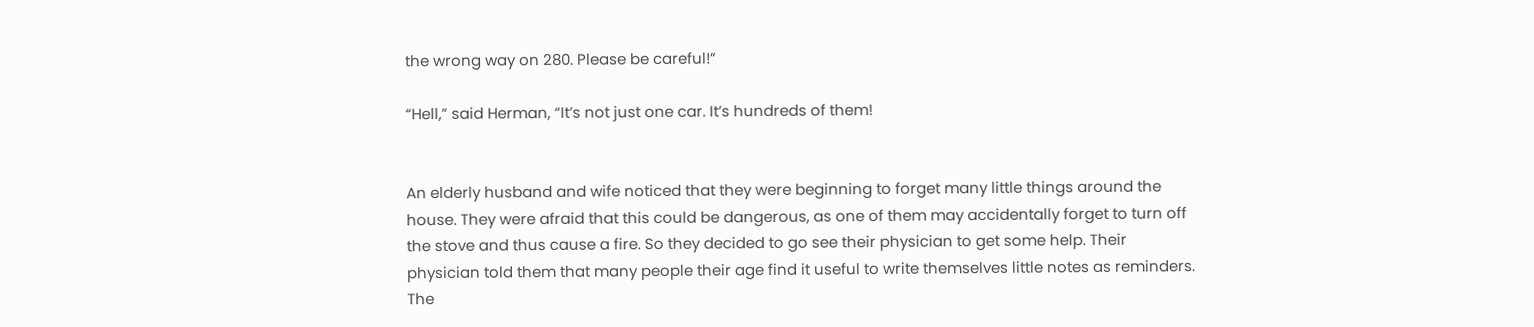the wrong way on 280. Please be careful!”

“Hell,” said Herman, “It’s not just one car. It’s hundreds of them!


An elderly husband and wife noticed that they were beginning to forget many little things around the house. They were afraid that this could be dangerous, as one of them may accidentally forget to turn off the stove and thus cause a fire. So they decided to go see their physician to get some help. Their physician told them that many people their age find it useful to write themselves little notes as reminders. The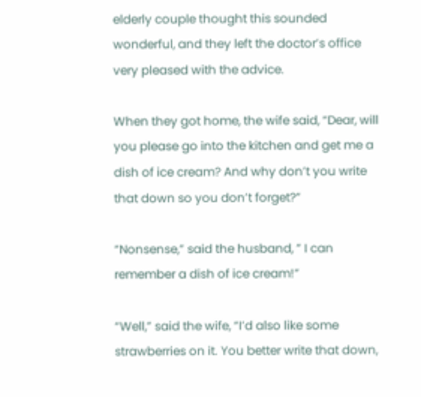elderly couple thought this sounded wonderful, and they left the doctor’s office very pleased with the advice.

When they got home, the wife said, “Dear, will you please go into the kitchen and get me a dish of ice cream? And why don’t you write that down so you don’t forget?”

“Nonsense,” said the husband, ” I can remember a dish of ice cream!”

“Well,” said the wife, “I’d also like some strawberries on it. You better write that down,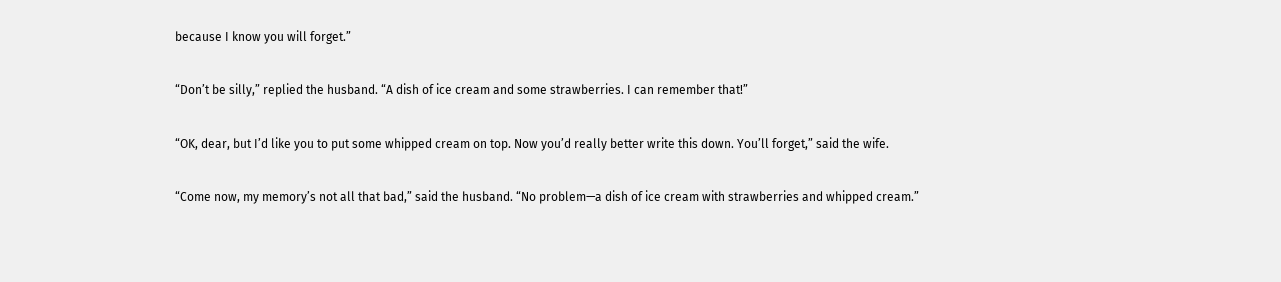because I know you will forget.”

“Don’t be silly,” replied the husband. “A dish of ice cream and some strawberries. I can remember that!”

“OK, dear, but I’d like you to put some whipped cream on top. Now you’d really better write this down. You’ll forget,” said the wife.

“Come now, my memory’s not all that bad,” said the husband. “No problem—a dish of ice cream with strawberries and whipped cream.”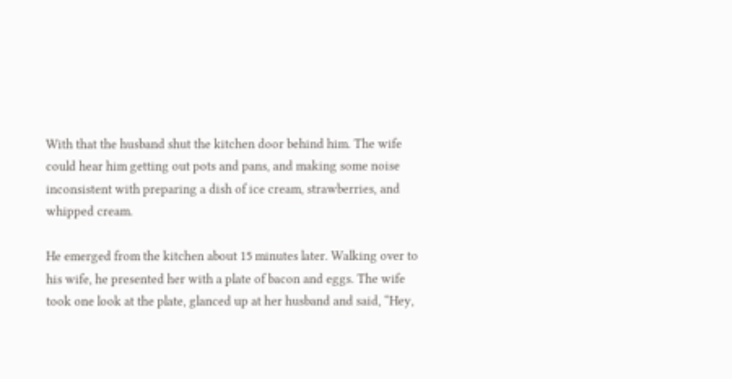With that the husband shut the kitchen door behind him. The wife could hear him getting out pots and pans, and making some noise inconsistent with preparing a dish of ice cream, strawberries, and whipped cream.

He emerged from the kitchen about 15 minutes later. Walking over to his wife, he presented her with a plate of bacon and eggs. The wife took one look at the plate, glanced up at her husband and said, “Hey,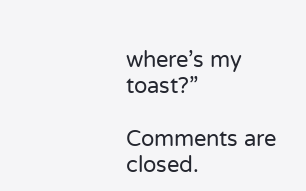where’s my toast?”

Comments are closed.